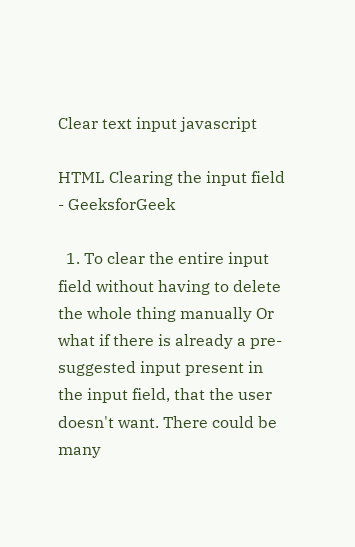Clear text input javascript

HTML Clearing the input field - GeeksforGeek

  1. To clear the entire input field without having to delete the whole thing manually Or what if there is already a pre-suggested input present in the input field, that the user doesn't want. There could be many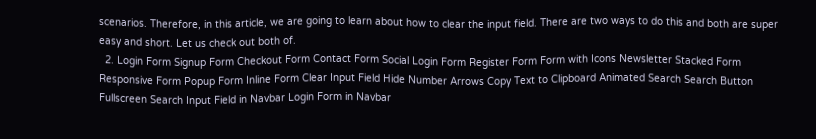scenarios. Therefore, in this article, we are going to learn about how to clear the input field. There are two ways to do this and both are super easy and short. Let us check out both of.
  2. Login Form Signup Form Checkout Form Contact Form Social Login Form Register Form Form with Icons Newsletter Stacked Form Responsive Form Popup Form Inline Form Clear Input Field Hide Number Arrows Copy Text to Clipboard Animated Search Search Button Fullscreen Search Input Field in Navbar Login Form in Navbar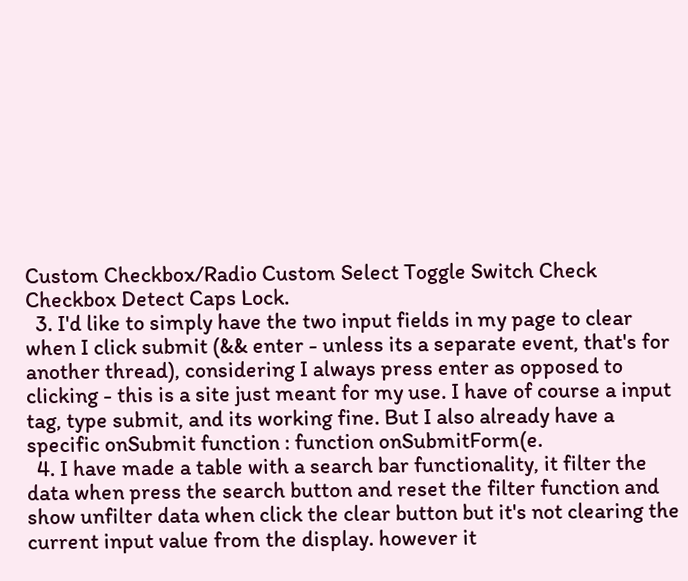Custom Checkbox/Radio Custom Select Toggle Switch Check Checkbox Detect Caps Lock.
  3. I'd like to simply have the two input fields in my page to clear when I click submit (&& enter - unless its a separate event, that's for another thread), considering I always press enter as opposed to clicking - this is a site just meant for my use. I have of course a input tag, type submit, and its working fine. But I also already have a specific onSubmit function : function onSubmitForm(e.
  4. I have made a table with a search bar functionality, it filter the data when press the search button and reset the filter function and show unfilter data when click the clear button but it's not clearing the current input value from the display. however it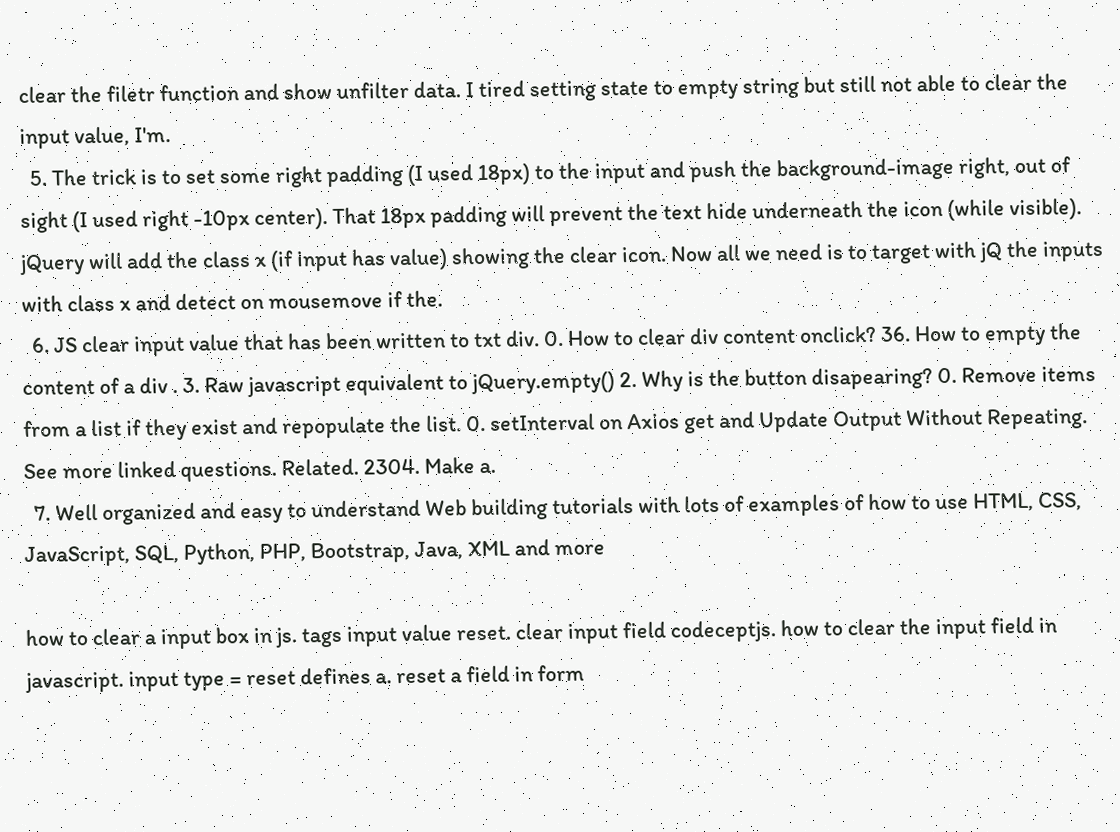clear the filetr function and show unfilter data. I tired setting state to empty string but still not able to clear the input value, I'm.
  5. The trick is to set some right padding (I used 18px) to the input and push the background-image right, out of sight (I used right -10px center). That 18px padding will prevent the text hide underneath the icon (while visible). jQuery will add the class x (if input has value) showing the clear icon. Now all we need is to target with jQ the inputs with class x and detect on mousemove if the.
  6. JS clear input value that has been written to txt div. 0. How to clear div content onclick? 36. How to empty the content of a div . 3. Raw javascript equivalent to jQuery.empty() 2. Why is the button disapearing? 0. Remove items from a list if they exist and repopulate the list. 0. setInterval on Axios get and Update Output Without Repeating. See more linked questions. Related. 2304. Make a.
  7. Well organized and easy to understand Web building tutorials with lots of examples of how to use HTML, CSS, JavaScript, SQL, Python, PHP, Bootstrap, Java, XML and more

how to clear a input box in js. tags input value reset. clear input field codeceptjs. how to clear the input field in javascript. input type = reset defines a. reset a field in form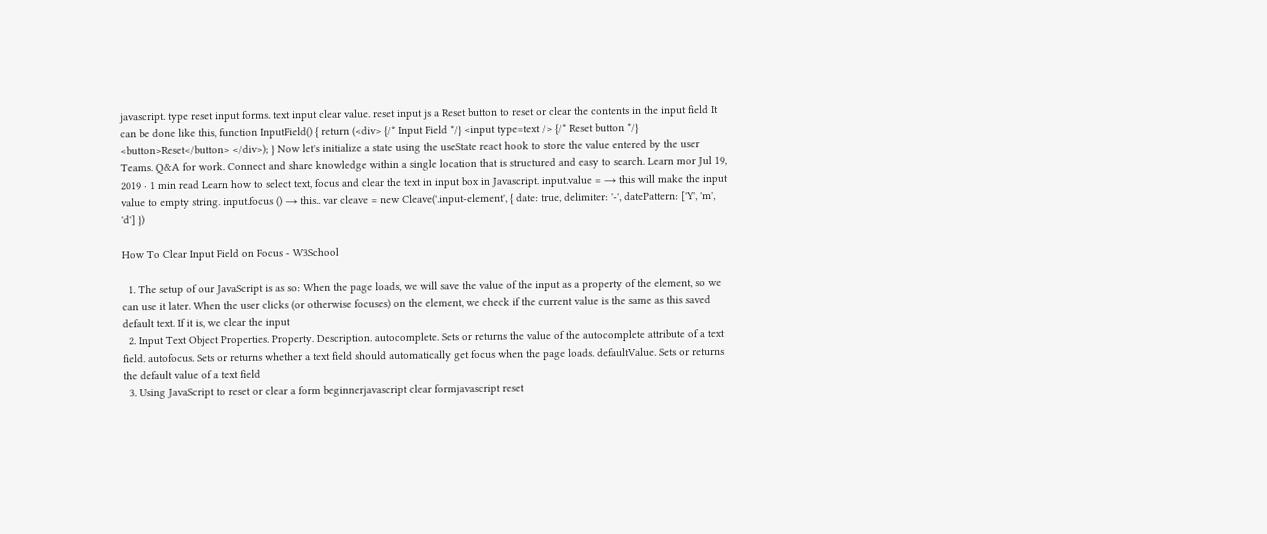javascript. type reset input forms. text input clear value. reset input js a Reset button to reset or clear the contents in the input field It can be done like this, function InputField() { return (<div> {/* Input Field */} <input type=text /> {/* Reset button */} <button>Reset</button> </div>); } Now let's initialize a state using the useState react hook to store the value entered by the user Teams. Q&A for work. Connect and share knowledge within a single location that is structured and easy to search. Learn mor Jul 19, 2019 · 1 min read Learn how to select text, focus and clear the text in input box in Javascript. input.value = → this will make the input value to empty string. input.focus () → this.. var cleave = new Cleave('.input-element', { date: true, delimiter: '-', datePattern: ['Y', 'm', 'd'] })

How To Clear Input Field on Focus - W3School

  1. The setup of our JavaScript is as so: When the page loads, we will save the value of the input as a property of the element, so we can use it later. When the user clicks (or otherwise focuses) on the element, we check if the current value is the same as this saved default text. If it is, we clear the input
  2. Input Text Object Properties. Property. Description. autocomplete. Sets or returns the value of the autocomplete attribute of a text field. autofocus. Sets or returns whether a text field should automatically get focus when the page loads. defaultValue. Sets or returns the default value of a text field
  3. Using JavaScript to reset or clear a form beginnerjavascript clear formjavascript reset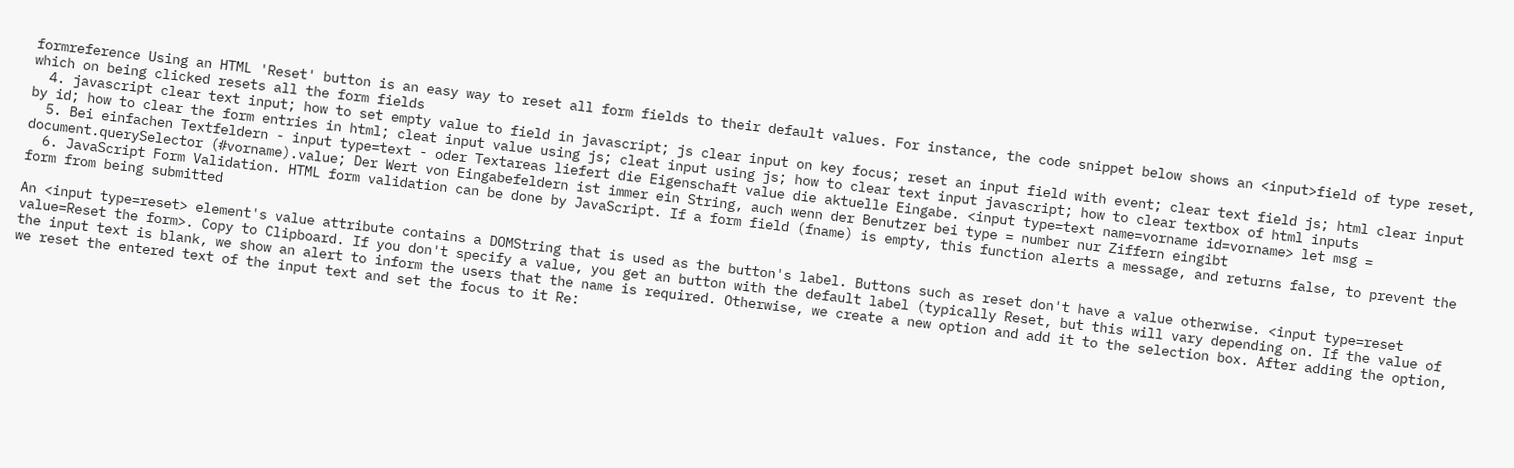formreference Using an HTML 'Reset' button is an easy way to reset all form fields to their default values. For instance, the code snippet below shows an <input>field of type reset, which on being clicked resets all the form fields
  4. javascript clear text input; how to set empty value to field in javascript; js clear input on key focus; reset an input field with event; clear text field js; html clear input by id; how to clear the form entries in html; cleat input value using js; cleat input using js; how to clear text input javascript; how to clear textbox of html inputs
  5. Bei einfachen Textfeldern - input type=text - oder Textareas liefert die Eigenschaft value die aktuelle Eingabe. <input type=text name=vorname id=vorname> let msg = document.querySelector (#vorname).value; Der Wert von Eingabefeldern ist immer ein String, auch wenn der Benutzer bei type = number nur Ziffern eingibt
  6. JavaScript Form Validation. HTML form validation can be done by JavaScript. If a form field (fname) is empty, this function alerts a message, and returns false, to prevent the form from being submitted

An <input type=reset> element's value attribute contains a DOMString that is used as the button's label. Buttons such as reset don't have a value otherwise. <input type=reset value=Reset the form>. Copy to Clipboard. If you don't specify a value, you get an button with the default label (typically Reset, but this will vary depending on. If the value of the input text is blank, we show an alert to inform the users that the name is required. Otherwise, we create a new option and add it to the selection box. After adding the option, we reset the entered text of the input text and set the focus to it Re: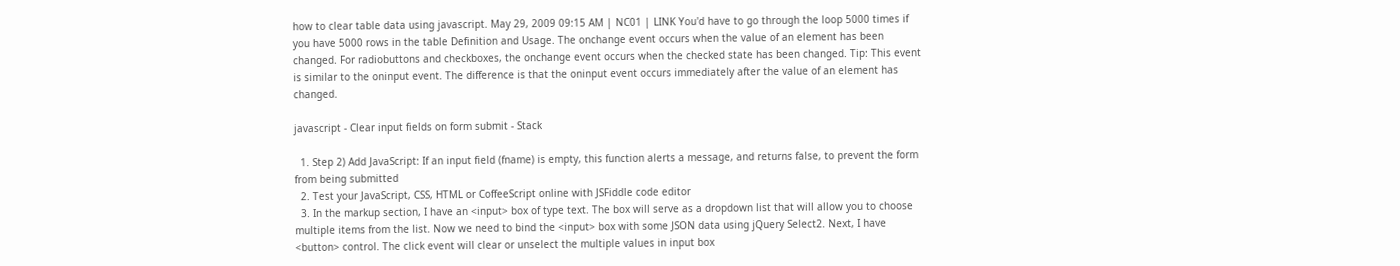how to clear table data using javascript. May 29, 2009 09:15 AM | NC01 | LINK You'd have to go through the loop 5000 times if you have 5000 rows in the table Definition and Usage. The onchange event occurs when the value of an element has been changed. For radiobuttons and checkboxes, the onchange event occurs when the checked state has been changed. Tip: This event is similar to the oninput event. The difference is that the oninput event occurs immediately after the value of an element has changed.

javascript - Clear input fields on form submit - Stack

  1. Step 2) Add JavaScript: If an input field (fname) is empty, this function alerts a message, and returns false, to prevent the form from being submitted
  2. Test your JavaScript, CSS, HTML or CoffeeScript online with JSFiddle code editor
  3. In the markup section, I have an <input> box of type text. The box will serve as a dropdown list that will allow you to choose multiple items from the list. Now we need to bind the <input> box with some JSON data using jQuery Select2. Next, I have <button> control. The click event will clear or unselect the multiple values in input box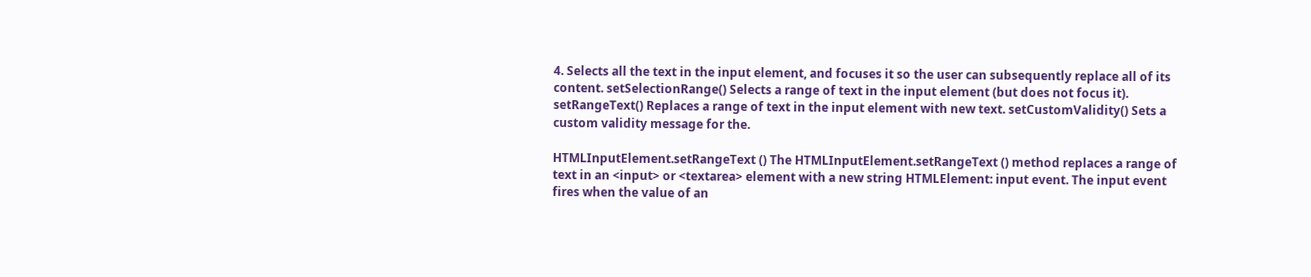4. Selects all the text in the input element, and focuses it so the user can subsequently replace all of its content. setSelectionRange() Selects a range of text in the input element (but does not focus it). setRangeText() Replaces a range of text in the input element with new text. setCustomValidity() Sets a custom validity message for the.

HTMLInputElement.setRangeText () The HTMLInputElement.setRangeText () method replaces a range of text in an <input> or <textarea> element with a new string HTMLElement: input event. The input event fires when the value of an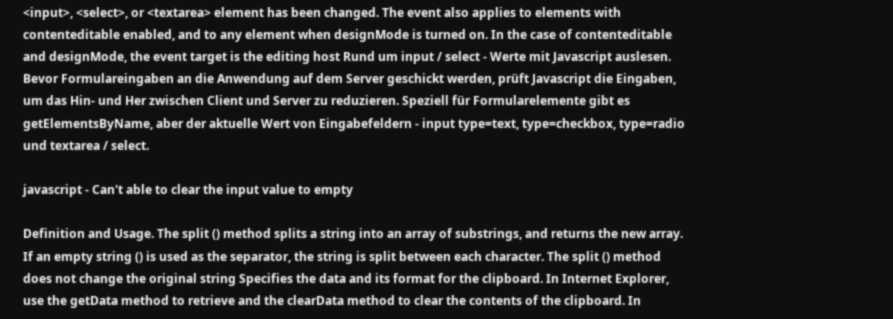<input>, <select>, or <textarea> element has been changed. The event also applies to elements with contenteditable enabled, and to any element when designMode is turned on. In the case of contenteditable and designMode, the event target is the editing host Rund um input / select - Werte mit Javascript auslesen. Bevor Formulareingaben an die Anwendung auf dem Server geschickt werden, prüft Javascript die Eingaben, um das Hin- und Her zwischen Client und Server zu reduzieren. Speziell für Formularelemente gibt es getElementsByName, aber der aktuelle Wert von Eingabefeldern - input type=text, type=checkbox, type=radio und textarea / select.

javascript - Can't able to clear the input value to empty

Definition and Usage. The split () method splits a string into an array of substrings, and returns the new array. If an empty string () is used as the separator, the string is split between each character. The split () method does not change the original string Specifies the data and its format for the clipboard. In Internet Explorer, use the getData method to retrieve and the clearData method to clear the contents of the clipboard. In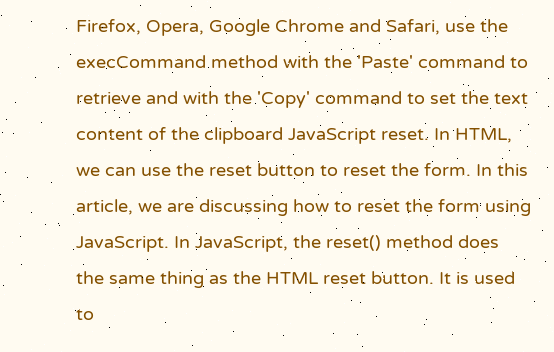Firefox, Opera, Google Chrome and Safari, use the execCommand method with the 'Paste' command to retrieve and with the 'Copy' command to set the text content of the clipboard JavaScript reset. In HTML, we can use the reset button to reset the form. In this article, we are discussing how to reset the form using JavaScript. In JavaScript, the reset() method does the same thing as the HTML reset button. It is used to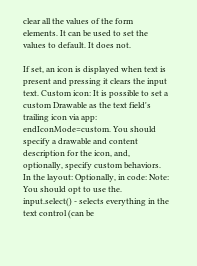clear all the values of the form elements. It can be used to set the values to default. It does not.

If set, an icon is displayed when text is present and pressing it clears the input text. Custom icon: It is possible to set a custom Drawable as the text field's trailing icon via app: endIconMode=custom. You should specify a drawable and content description for the icon, and, optionally, specify custom behaviors. In the layout: Optionally, in code: Note: You should opt to use the. input.select() - selects everything in the text control (can be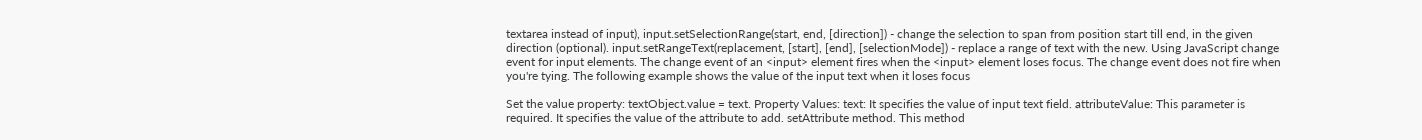textarea instead of input), input.setSelectionRange(start, end, [direction]) - change the selection to span from position start till end, in the given direction (optional). input.setRangeText(replacement, [start], [end], [selectionMode]) - replace a range of text with the new. Using JavaScript change event for input elements. The change event of an <input> element fires when the <input> element loses focus. The change event does not fire when you're tying. The following example shows the value of the input text when it loses focus

Set the value property: textObject.value = text. Property Values: text: It specifies the value of input text field. attributeValue: This parameter is required. It specifies the value of the attribute to add. setAttribute method. This method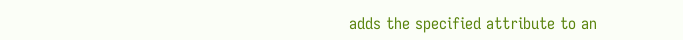adds the specified attribute to an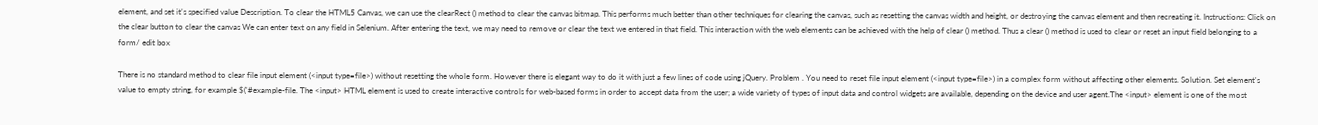element, and set it's specified value Description. To clear the HTML5 Canvas, we can use the clearRect () method to clear the canvas bitmap. This performs much better than other techniques for clearing the canvas, such as resetting the canvas width and height, or destroying the canvas element and then recreating it. Instructions: Click on the clear button to clear the canvas We can enter text on any field in Selenium. After entering the text, we may need to remove or clear the text we entered in that field. This interaction with the web elements can be achieved with the help of clear () method. Thus a clear () method is used to clear or reset an input field belonging to a form/ edit box

There is no standard method to clear file input element (<input type=file>) without resetting the whole form. However there is elegant way to do it with just a few lines of code using jQuery. Problem . You need to reset file input element (<input type=file>) in a complex form without affecting other elements. Solution. Set element's value to empty string, for example $('#example-file. The <input> HTML element is used to create interactive controls for web-based forms in order to accept data from the user; a wide variety of types of input data and control widgets are available, depending on the device and user agent.The <input> element is one of the most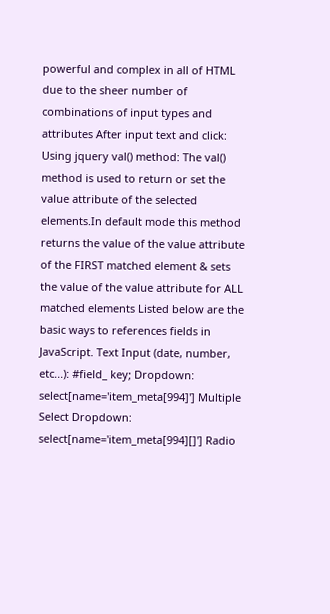powerful and complex in all of HTML due to the sheer number of combinations of input types and attributes After input text and click: Using jquery val() method: The val() method is used to return or set the value attribute of the selected elements.In default mode this method returns the value of the value attribute of the FIRST matched element & sets the value of the value attribute for ALL matched elements Listed below are the basic ways to references fields in JavaScript. Text Input (date, number, etc...): #field_ key; Dropdown: select[name='item_meta[994]'] Multiple Select Dropdown: select[name='item_meta[994][]'] Radio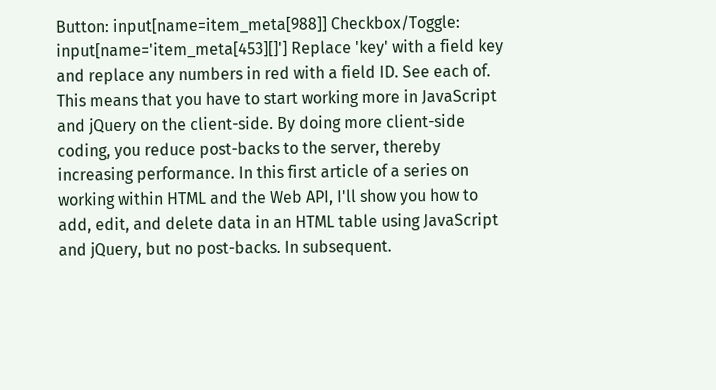Button: input[name=item_meta[988]] Checkbox/Toggle: input[name='item_meta[453][]'] Replace 'key' with a field key and replace any numbers in red with a field ID. See each of. This means that you have to start working more in JavaScript and jQuery on the client-side. By doing more client-side coding, you reduce post-backs to the server, thereby increasing performance. In this first article of a series on working within HTML and the Web API, I'll show you how to add, edit, and delete data in an HTML table using JavaScript and jQuery, but no post-backs. In subsequent.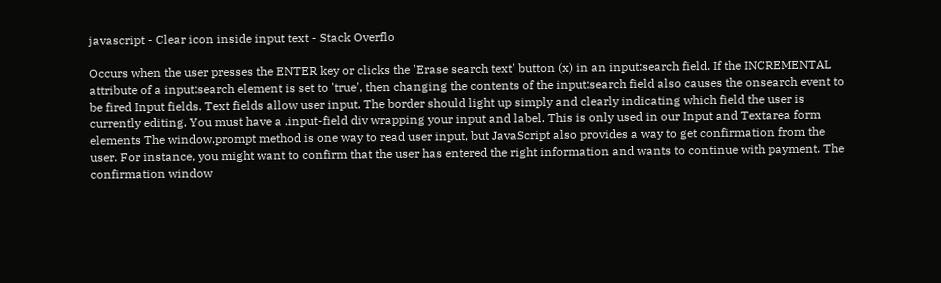javascript - Clear icon inside input text - Stack Overflo

Occurs when the user presses the ENTER key or clicks the 'Erase search text' button (x) in an input:search field. If the INCREMENTAL attribute of a input:search element is set to 'true', then changing the contents of the input:search field also causes the onsearch event to be fired Input fields. Text fields allow user input. The border should light up simply and clearly indicating which field the user is currently editing. You must have a .input-field div wrapping your input and label. This is only used in our Input and Textarea form elements The window.prompt method is one way to read user input, but JavaScript also provides a way to get confirmation from the user. For instance, you might want to confirm that the user has entered the right information and wants to continue with payment. The confirmation window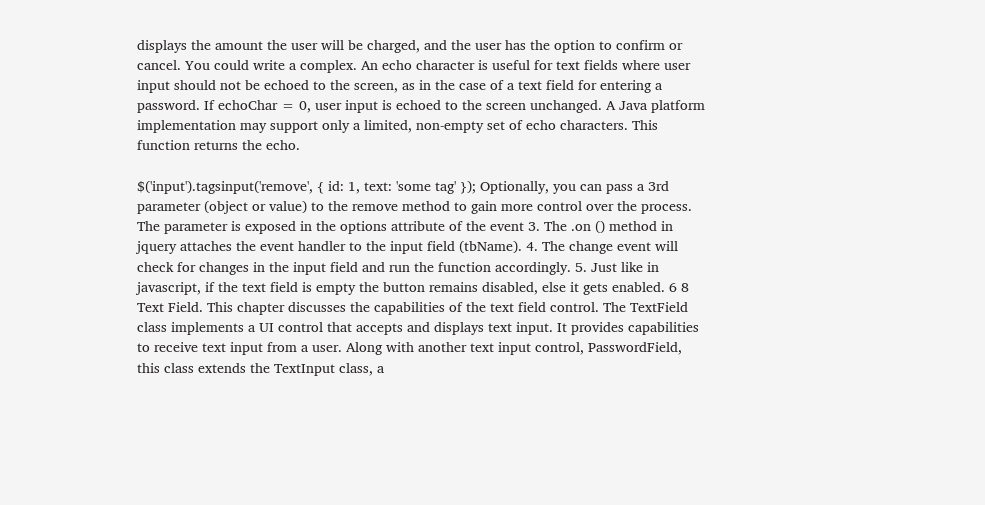displays the amount the user will be charged, and the user has the option to confirm or cancel. You could write a complex. An echo character is useful for text fields where user input should not be echoed to the screen, as in the case of a text field for entering a password. If echoChar = 0, user input is echoed to the screen unchanged. A Java platform implementation may support only a limited, non-empty set of echo characters. This function returns the echo.

$('input').tagsinput('remove', { id: 1, text: 'some tag' }); Optionally, you can pass a 3rd parameter (object or value) to the remove method to gain more control over the process. The parameter is exposed in the options attribute of the event 3. The .on () method in jquery attaches the event handler to the input field (tbName). 4. The change event will check for changes in the input field and run the function accordingly. 5. Just like in javascript, if the text field is empty the button remains disabled, else it gets enabled. 6 8 Text Field. This chapter discusses the capabilities of the text field control. The TextField class implements a UI control that accepts and displays text input. It provides capabilities to receive text input from a user. Along with another text input control, PasswordField, this class extends the TextInput class, a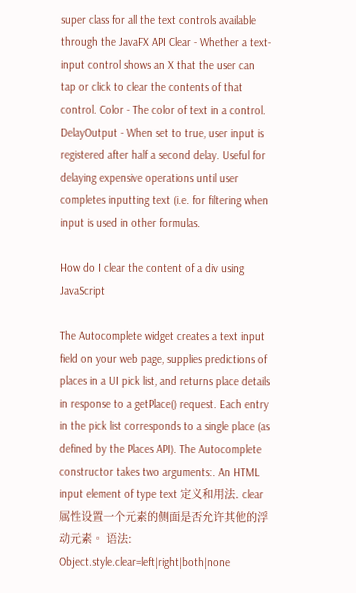super class for all the text controls available through the JavaFX API Clear - Whether a text-input control shows an X that the user can tap or click to clear the contents of that control. Color - The color of text in a control. DelayOutput - When set to true, user input is registered after half a second delay. Useful for delaying expensive operations until user completes inputting text (i.e. for filtering when input is used in other formulas.

How do I clear the content of a div using JavaScript

The Autocomplete widget creates a text input field on your web page, supplies predictions of places in a UI pick list, and returns place details in response to a getPlace() request. Each entry in the pick list corresponds to a single place (as defined by the Places API). The Autocomplete constructor takes two arguments:. An HTML input element of type text 定义和用法. clear 属性设置一个元素的侧面是否允许其他的浮动元素。 语法: Object.style.clear=left|right|both|none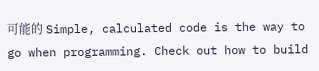可能的 Simple, calculated code is the way to go when programming. Check out how to build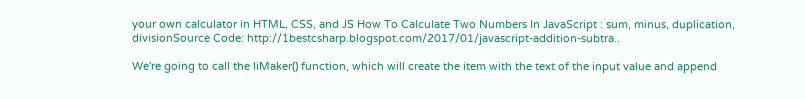your own calculator in HTML, CSS, and JS How To Calculate Two Numbers In JavaScript : sum, minus, duplication, divisionSource Code: http://1bestcsharp.blogspot.com/2017/01/javascript-addition-subtra..

We're going to call the liMaker() function, which will create the item with the text of the input value and append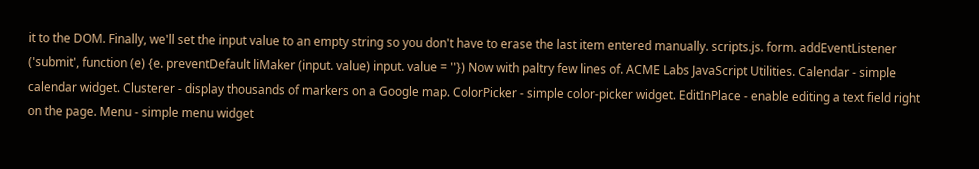it to the DOM. Finally, we'll set the input value to an empty string so you don't have to erase the last item entered manually. scripts.js. form. addEventListener ('submit', function (e) {e. preventDefault liMaker (input. value) input. value = ''}) Now with paltry few lines of. ACME Labs JavaScript Utilities. Calendar - simple calendar widget. Clusterer - display thousands of markers on a Google map. ColorPicker - simple color-picker widget. EditInPlace - enable editing a text field right on the page. Menu - simple menu widget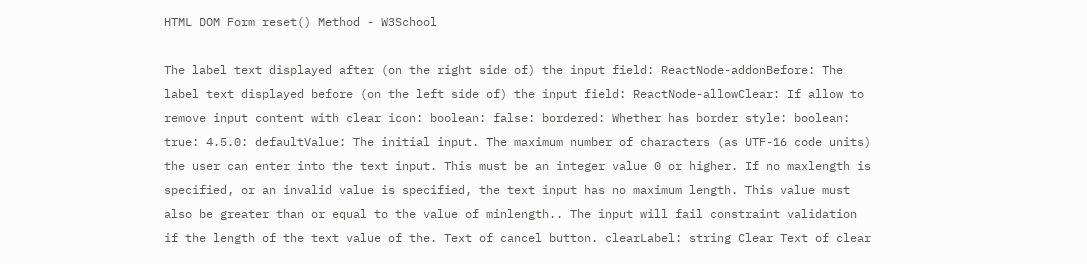HTML DOM Form reset() Method - W3School

The label text displayed after (on the right side of) the input field: ReactNode-addonBefore: The label text displayed before (on the left side of) the input field: ReactNode-allowClear: If allow to remove input content with clear icon: boolean: false: bordered: Whether has border style: boolean: true: 4.5.0: defaultValue: The initial input. The maximum number of characters (as UTF-16 code units) the user can enter into the text input. This must be an integer value 0 or higher. If no maxlength is specified, or an invalid value is specified, the text input has no maximum length. This value must also be greater than or equal to the value of minlength.. The input will fail constraint validation if the length of the text value of the. Text of cancel button. clearLabel: string Clear Text of clear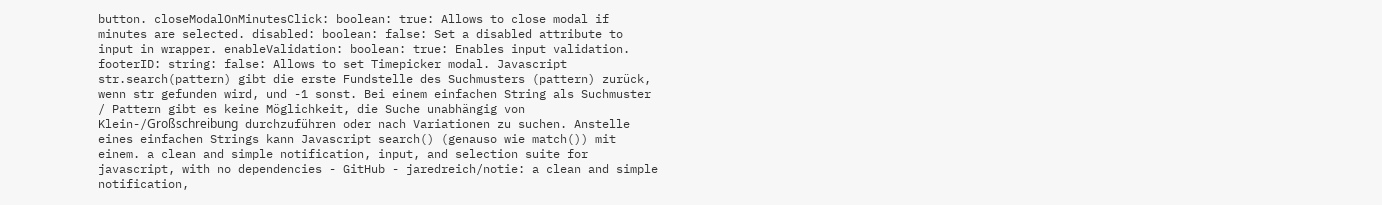button. closeModalOnMinutesClick: boolean: true: Allows to close modal if minutes are selected. disabled: boolean: false: Set a disabled attribute to input in wrapper. enableValidation: boolean: true: Enables input validation. footerID: string: false: Allows to set Timepicker modal. Javascript str.search(pattern) gibt die erste Fundstelle des Suchmusters (pattern) zurück, wenn str gefunden wird, und -1 sonst. Bei einem einfachen String als Suchmuster / Pattern gibt es keine Möglichkeit, die Suche unabhängig von Klein-/Großschreibung durchzuführen oder nach Variationen zu suchen. Anstelle eines einfachen Strings kann Javascript search() (genauso wie match()) mit einem. a clean and simple notification, input, and selection suite for javascript, with no dependencies - GitHub - jaredreich/notie: a clean and simple notification,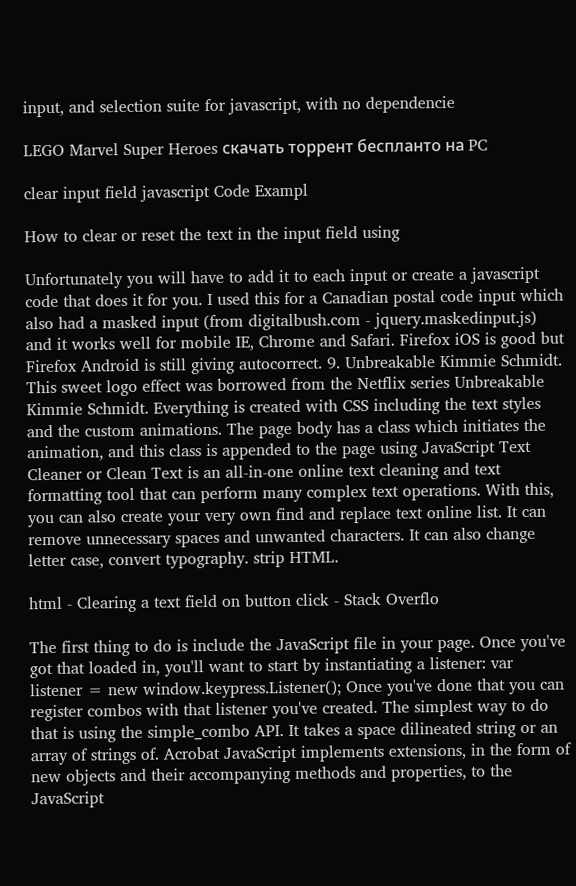input, and selection suite for javascript, with no dependencie

LEGO Marvel Super Heroes скачать торрент беспланто на PC

clear input field javascript Code Exampl

How to clear or reset the text in the input field using

Unfortunately you will have to add it to each input or create a javascript code that does it for you. I used this for a Canadian postal code input which also had a masked input (from digitalbush.com - jquery.maskedinput.js) and it works well for mobile IE, Chrome and Safari. Firefox iOS is good but Firefox Android is still giving autocorrect. 9. Unbreakable Kimmie Schmidt. This sweet logo effect was borrowed from the Netflix series Unbreakable Kimmie Schmidt. Everything is created with CSS including the text styles and the custom animations. The page body has a class which initiates the animation, and this class is appended to the page using JavaScript Text Cleaner or Clean Text is an all-in-one online text cleaning and text formatting tool that can perform many complex text operations. With this, you can also create your very own find and replace text online list. It can remove unnecessary spaces and unwanted characters. It can also change letter case, convert typography. strip HTML.

html - Clearing a text field on button click - Stack Overflo

The first thing to do is include the JavaScript file in your page. Once you've got that loaded in, you'll want to start by instantiating a listener: var listener = new window.keypress.Listener(); Once you've done that you can register combos with that listener you've created. The simplest way to do that is using the simple_combo API. It takes a space dilineated string or an array of strings of. Acrobat JavaScript implements extensions, in the form of new objects and their accompanying methods and properties, to the JavaScript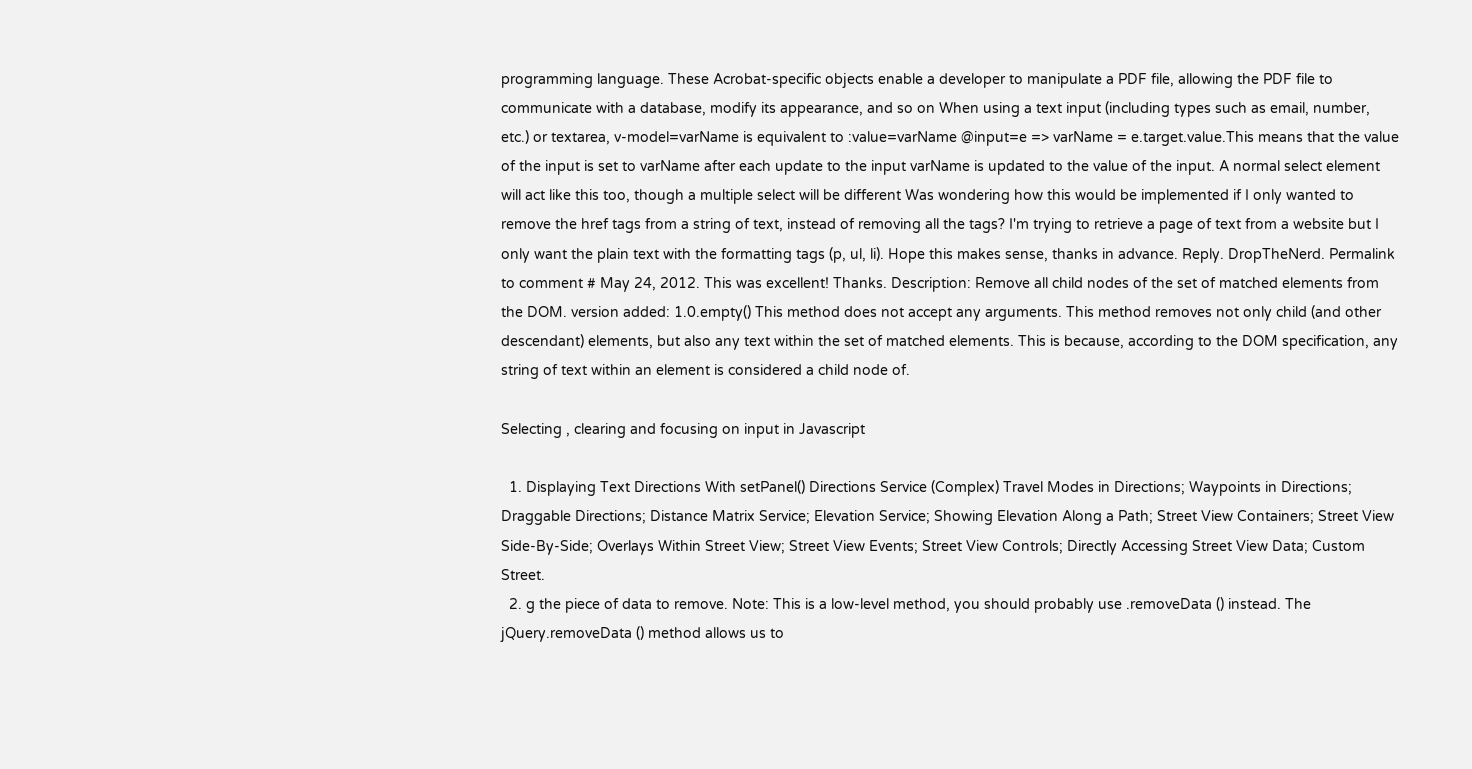programming language. These Acrobat-specific objects enable a developer to manipulate a PDF file, allowing the PDF file to communicate with a database, modify its appearance, and so on When using a text input (including types such as email, number, etc.) or textarea, v-model=varName is equivalent to :value=varName @input=e => varName = e.target.value.This means that the value of the input is set to varName after each update to the input varName is updated to the value of the input. A normal select element will act like this too, though a multiple select will be different Was wondering how this would be implemented if I only wanted to remove the href tags from a string of text, instead of removing all the tags? I'm trying to retrieve a page of text from a website but I only want the plain text with the formatting tags (p, ul, li). Hope this makes sense, thanks in advance. Reply. DropTheNerd. Permalink to comment # May 24, 2012. This was excellent! Thanks. Description: Remove all child nodes of the set of matched elements from the DOM. version added: 1.0.empty() This method does not accept any arguments. This method removes not only child (and other descendant) elements, but also any text within the set of matched elements. This is because, according to the DOM specification, any string of text within an element is considered a child node of.

Selecting , clearing and focusing on input in Javascript

  1. Displaying Text Directions With setPanel() Directions Service (Complex) Travel Modes in Directions; Waypoints in Directions; Draggable Directions; Distance Matrix Service; Elevation Service; Showing Elevation Along a Path; Street View Containers; Street View Side-By-Side; Overlays Within Street View; Street View Events; Street View Controls; Directly Accessing Street View Data; Custom Street.
  2. g the piece of data to remove. Note: This is a low-level method, you should probably use .removeData () instead. The jQuery.removeData () method allows us to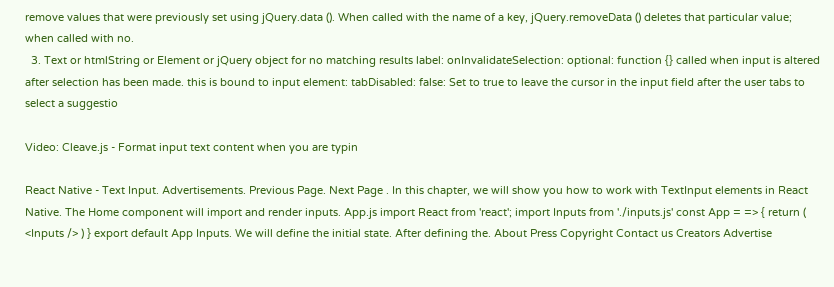remove values that were previously set using jQuery.data (). When called with the name of a key, jQuery.removeData () deletes that particular value; when called with no.
  3. Text or htmlString or Element or jQuery object for no matching results label: onInvalidateSelection: optional: function {} called when input is altered after selection has been made. this is bound to input element: tabDisabled: false: Set to true to leave the cursor in the input field after the user tabs to select a suggestio

Video: Cleave.js - Format input text content when you are typin

React Native - Text Input. Advertisements. Previous Page. Next Page . In this chapter, we will show you how to work with TextInput elements in React Native. The Home component will import and render inputs. App.js import React from 'react'; import Inputs from './inputs.js' const App = => { return ( <Inputs /> ) } export default App Inputs. We will define the initial state. After defining the. About Press Copyright Contact us Creators Advertise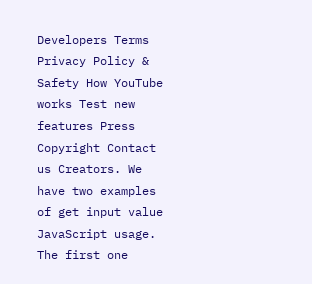Developers Terms Privacy Policy & Safety How YouTube works Test new features Press Copyright Contact us Creators. We have two examples of get input value JavaScript usage. The first one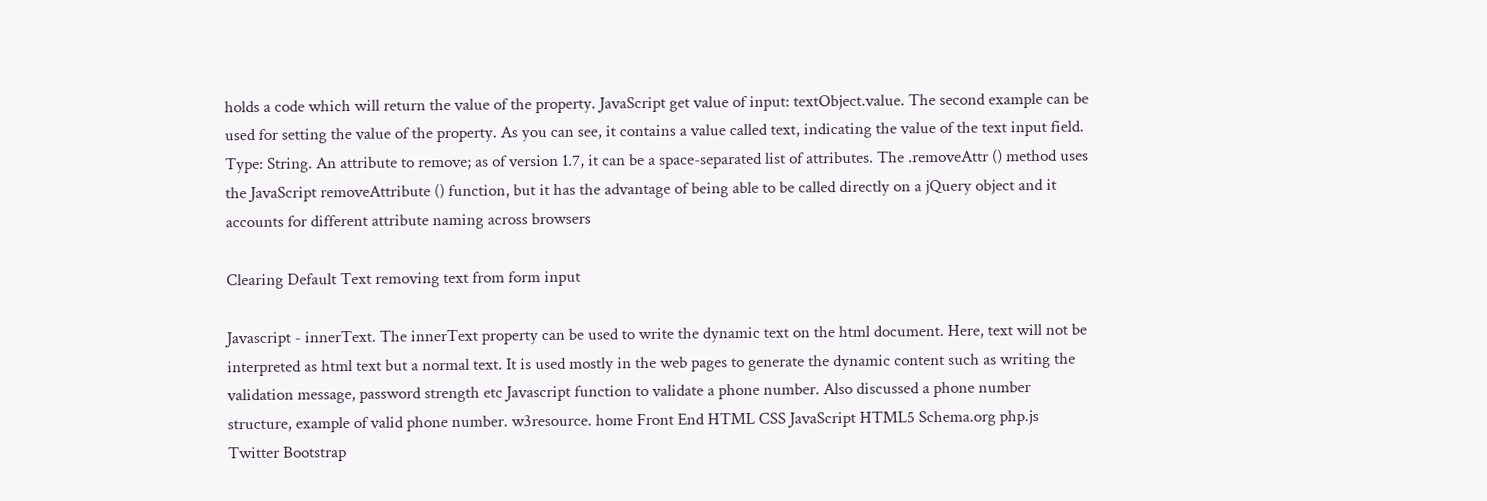holds a code which will return the value of the property. JavaScript get value of input: textObject.value. The second example can be used for setting the value of the property. As you can see, it contains a value called text, indicating the value of the text input field. Type: String. An attribute to remove; as of version 1.7, it can be a space-separated list of attributes. The .removeAttr () method uses the JavaScript removeAttribute () function, but it has the advantage of being able to be called directly on a jQuery object and it accounts for different attribute naming across browsers

Clearing Default Text removing text from form input

Javascript - innerText. The innerText property can be used to write the dynamic text on the html document. Here, text will not be interpreted as html text but a normal text. It is used mostly in the web pages to generate the dynamic content such as writing the validation message, password strength etc Javascript function to validate a phone number. Also discussed a phone number structure, example of valid phone number. w3resource. home Front End HTML CSS JavaScript HTML5 Schema.org php.js Twitter Bootstrap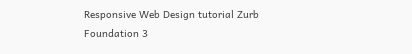Responsive Web Design tutorial Zurb Foundation 3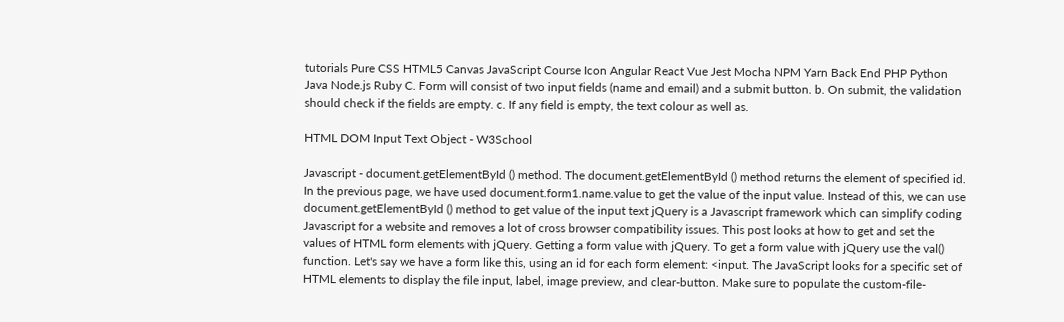tutorials Pure CSS HTML5 Canvas JavaScript Course Icon Angular React Vue Jest Mocha NPM Yarn Back End PHP Python Java Node.js Ruby C. Form will consist of two input fields (name and email) and a submit button. b. On submit, the validation should check if the fields are empty. c. If any field is empty, the text colour as well as.

HTML DOM Input Text Object - W3School

Javascript - document.getElementById () method. The document.getElementById () method returns the element of specified id. In the previous page, we have used document.form1.name.value to get the value of the input value. Instead of this, we can use document.getElementById () method to get value of the input text jQuery is a Javascript framework which can simplify coding Javascript for a website and removes a lot of cross browser compatibility issues. This post looks at how to get and set the values of HTML form elements with jQuery. Getting a form value with jQuery. To get a form value with jQuery use the val() function. Let's say we have a form like this, using an id for each form element: <input. The JavaScript looks for a specific set of HTML elements to display the file input, label, image preview, and clear-button. Make sure to populate the custom-file-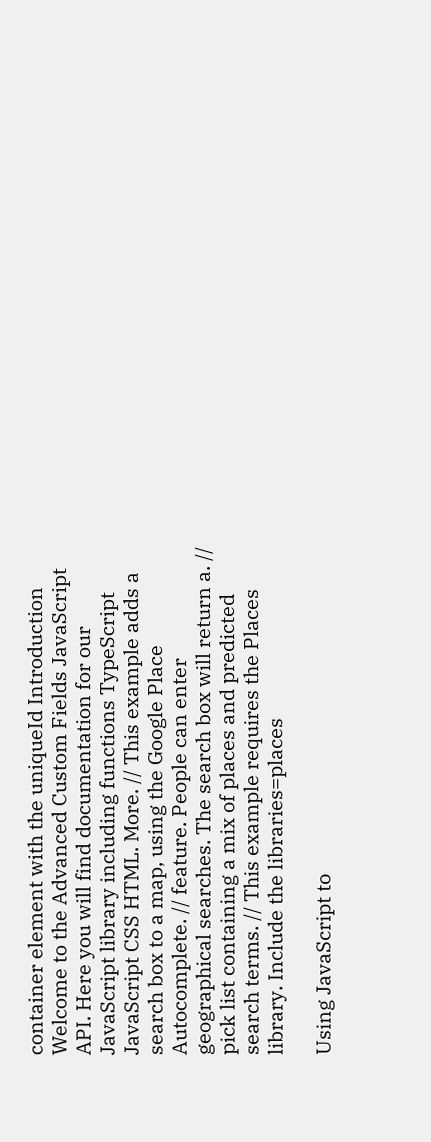container element with the uniqueId Introduction Welcome to the Advanced Custom Fields JavaScript API. Here you will find documentation for our JavaScript library including functions TypeScript JavaScript CSS HTML. More. // This example adds a search box to a map, using the Google Place Autocomplete. // feature. People can enter geographical searches. The search box will return a. // pick list containing a mix of places and predicted search terms. // This example requires the Places library. Include the libraries=places

Using JavaScript to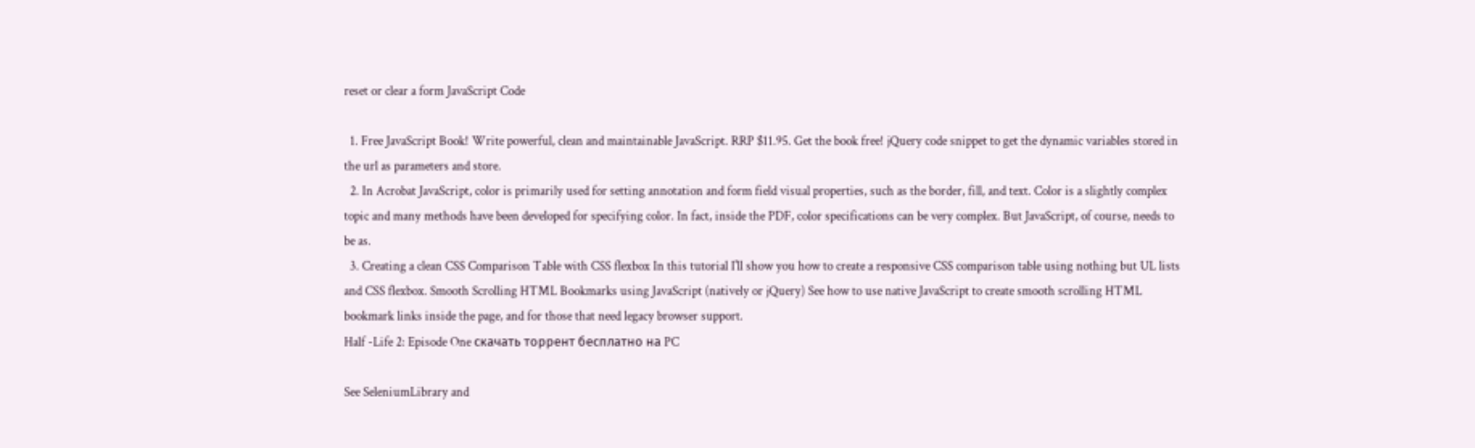reset or clear a form JavaScript Code

  1. Free JavaScript Book! Write powerful, clean and maintainable JavaScript. RRP $11.95. Get the book free! jQuery code snippet to get the dynamic variables stored in the url as parameters and store.
  2. In Acrobat JavaScript, color is primarily used for setting annotation and form field visual properties, such as the border, fill, and text. Color is a slightly complex topic and many methods have been developed for specifying color. In fact, inside the PDF, color specifications can be very complex. But JavaScript, of course, needs to be as.
  3. Creating a clean CSS Comparison Table with CSS flexbox In this tutorial I'll show you how to create a responsive CSS comparison table using nothing but UL lists and CSS flexbox. Smooth Scrolling HTML Bookmarks using JavaScript (natively or jQuery) See how to use native JavaScript to create smooth scrolling HTML bookmark links inside the page, and for those that need legacy browser support.
Half -Life 2: Episode One скачать торрент бесплатно на PC

See SeleniumLibrary and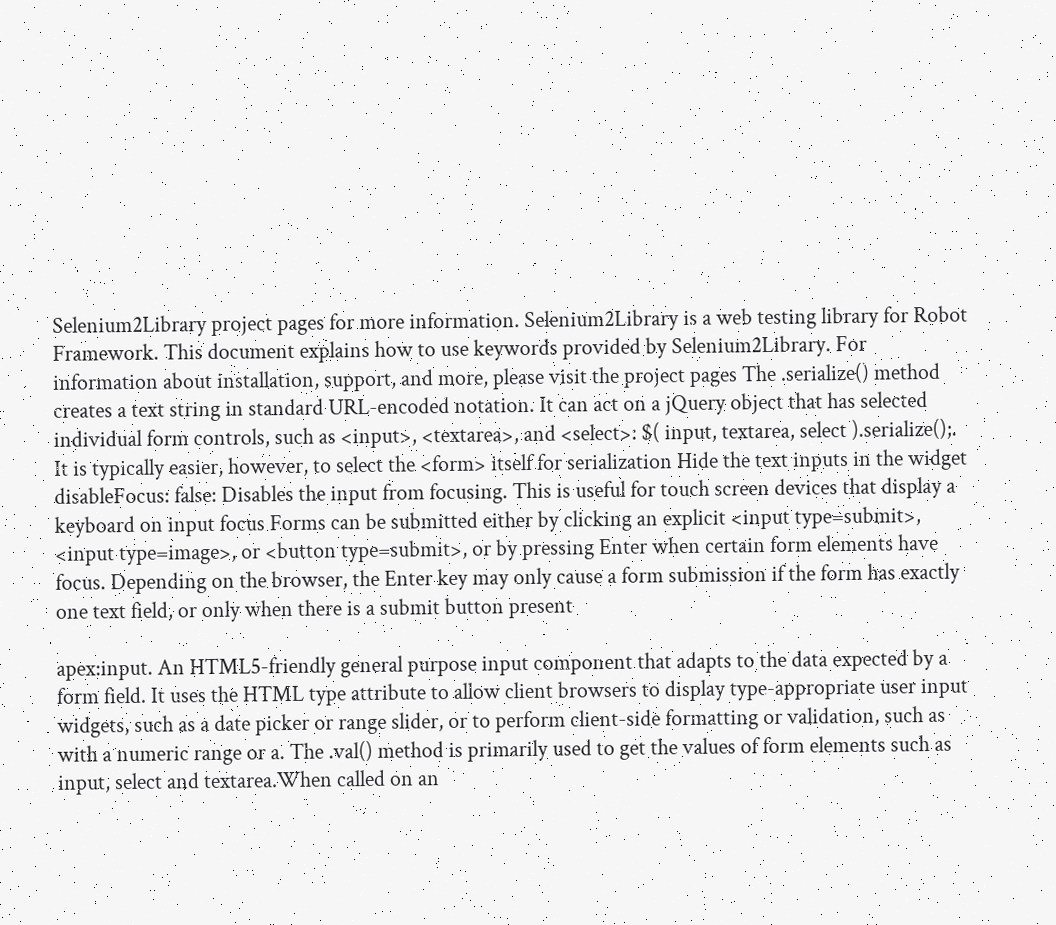Selenium2Library project pages for more information. Selenium2Library is a web testing library for Robot Framework. This document explains how to use keywords provided by Selenium2Library. For information about installation, support, and more, please visit the project pages The .serialize() method creates a text string in standard URL-encoded notation. It can act on a jQuery object that has selected individual form controls, such as <input>, <textarea>, and <select>: $( input, textarea, select ).serialize();. It is typically easier, however, to select the <form> itself for serialization Hide the text inputs in the widget disableFocus: false: Disables the input from focusing. This is useful for touch screen devices that display a keyboard on input focus Forms can be submitted either by clicking an explicit <input type=submit>, <input type=image>, or <button type=submit>, or by pressing Enter when certain form elements have focus. Depending on the browser, the Enter key may only cause a form submission if the form has exactly one text field, or only when there is a submit button present

apex:input. An HTML5-friendly general purpose input component that adapts to the data expected by a form field. It uses the HTML type attribute to allow client browsers to display type-appropriate user input widgets, such as a date picker or range slider, or to perform client-side formatting or validation, such as with a numeric range or a. The .val() method is primarily used to get the values of form elements such as input, select and textarea.When called on an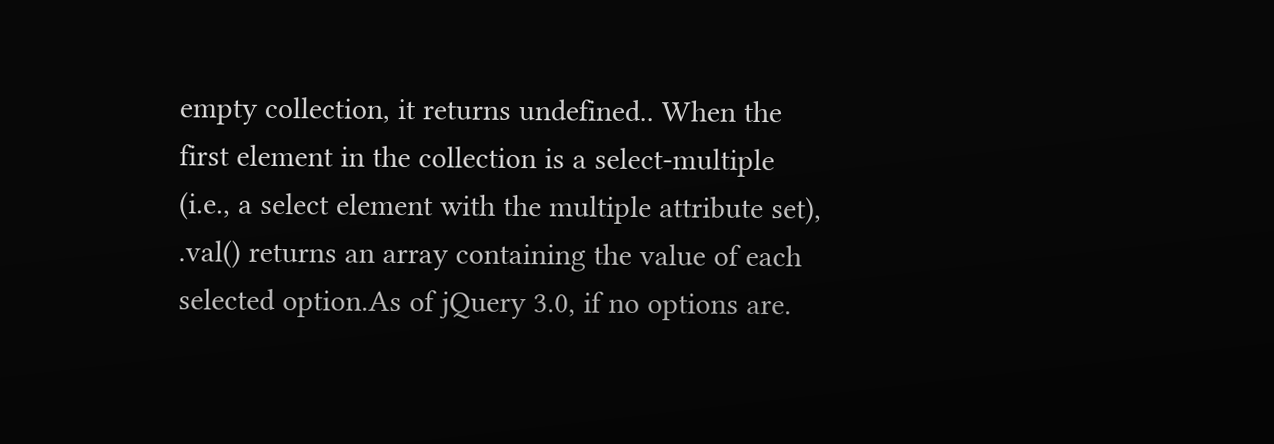empty collection, it returns undefined.. When the first element in the collection is a select-multiple (i.e., a select element with the multiple attribute set), .val() returns an array containing the value of each selected option.As of jQuery 3.0, if no options are.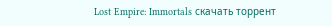Lost Empire: Immortals скачать торрент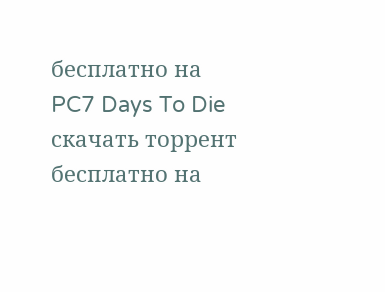бесплатно на PC7 Days To Die скачать торрент бесплатно на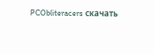PCObliteracers скачать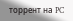торрент на PC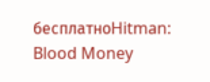бесплатноHitman: Blood Money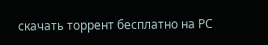скачать торрент бесплатно на PC